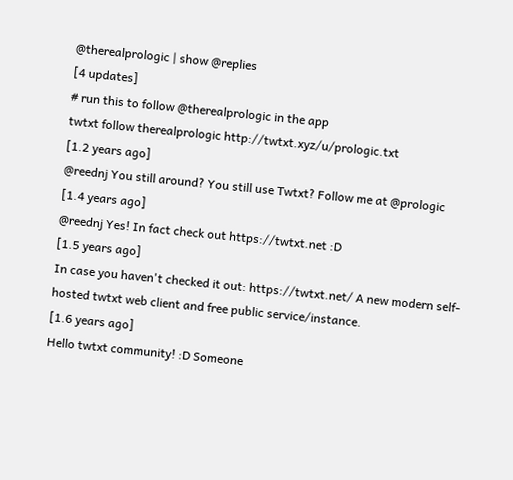@therealprologic | show @replies
[4 updates]
# run this to follow @therealprologic in the app
twtxt follow therealprologic http://twtxt.xyz/u/prologic.txt
[1.2 years ago]
@reednj You still around? You still use Twtxt? Follow me at @prologic
[1.4 years ago]
@reednj Yes! In fact check out https://twtxt.net :D
[1.5 years ago]
In case you haven't checked it out: https://twtxt.net/ A new modern self-hosted twtxt web client and free public service/instance.
[1.6 years ago]
Hello twtxt community! :D Someone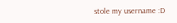stole my username :D